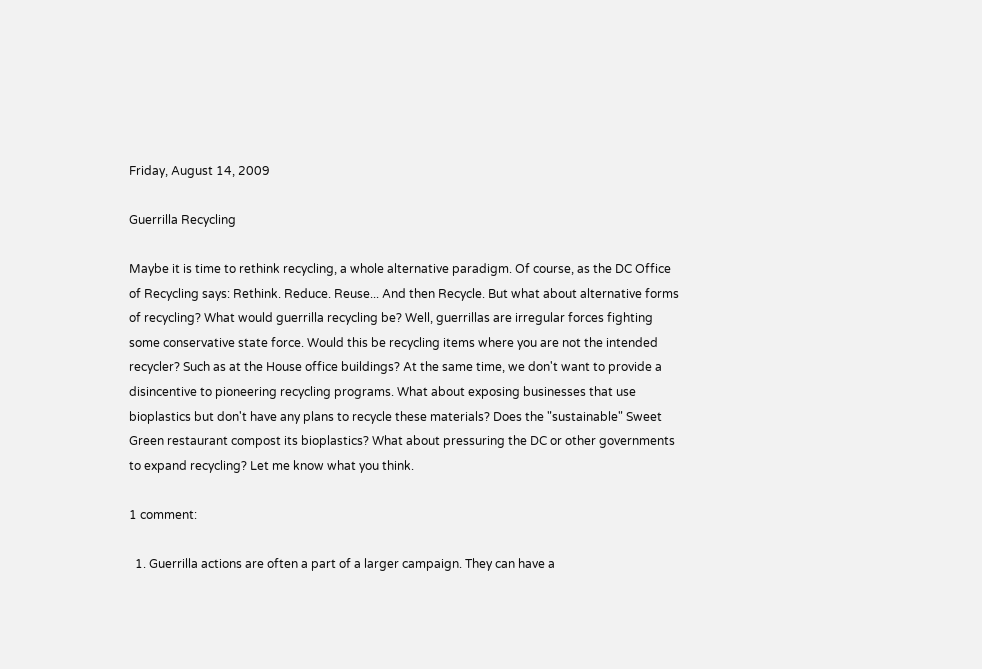Friday, August 14, 2009

Guerrilla Recycling

Maybe it is time to rethink recycling, a whole alternative paradigm. Of course, as the DC Office of Recycling says: Rethink. Reduce. Reuse... And then Recycle. But what about alternative forms of recycling? What would guerrilla recycling be? Well, guerrillas are irregular forces fighting some conservative state force. Would this be recycling items where you are not the intended recycler? Such as at the House office buildings? At the same time, we don't want to provide a disincentive to pioneering recycling programs. What about exposing businesses that use bioplastics but don't have any plans to recycle these materials? Does the "sustainable" Sweet Green restaurant compost its bioplastics? What about pressuring the DC or other governments to expand recycling? Let me know what you think.

1 comment:

  1. Guerrilla actions are often a part of a larger campaign. They can have a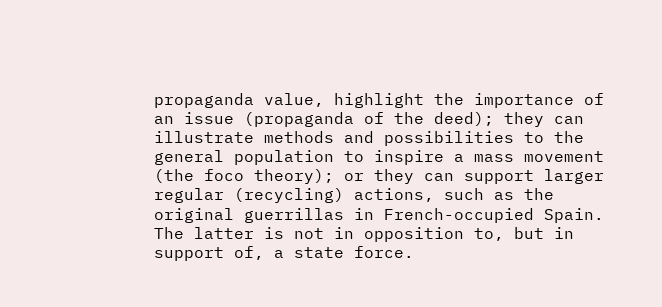propaganda value, highlight the importance of an issue (propaganda of the deed); they can illustrate methods and possibilities to the general population to inspire a mass movement (the foco theory); or they can support larger regular (recycling) actions, such as the original guerrillas in French-occupied Spain. The latter is not in opposition to, but in support of, a state force.